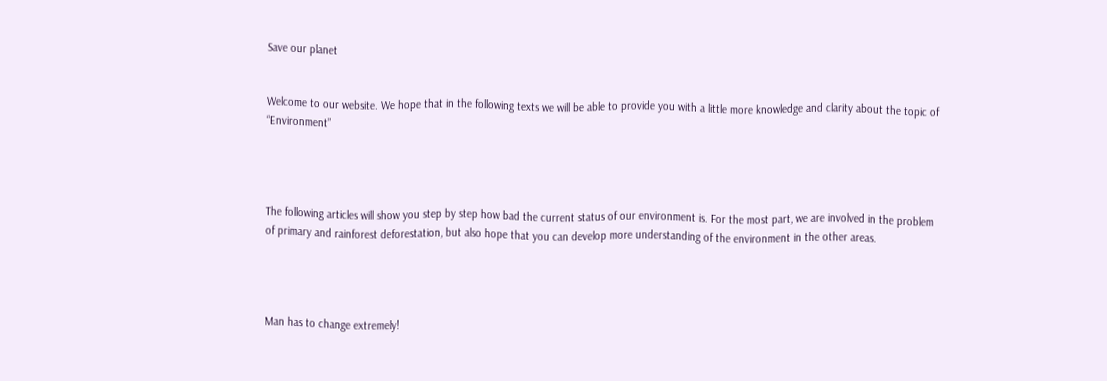Save our planet


Welcome to our website. We hope that in the following texts we will be able to provide you with a little more knowledge and clarity about the topic of  “Environment”




The following articles will show you step by step how bad the current status of our environment is. For the most part, we are involved in the problem of primary and rainforest deforestation, but also hope that you can develop more understanding of the environment in the other areas.




Man has to change extremely!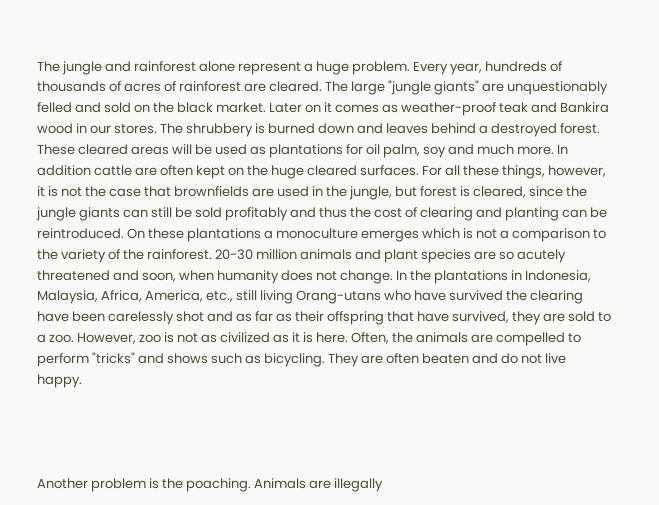The jungle and rainforest alone represent a huge problem. Every year, hundreds of thousands of acres of rainforest are cleared. The large "jungle giants" are unquestionably felled and sold on the black market. Later on it comes as weather-proof teak and Bankira wood in our stores. The shrubbery is burned down and leaves behind a destroyed forest. These cleared areas will be used as plantations for oil palm, soy and much more. In addition cattle are often kept on the huge cleared surfaces. For all these things, however, it is not the case that brownfields are used in the jungle, but forest is cleared, since the jungle giants can still be sold profitably and thus the cost of clearing and planting can be reintroduced. On these plantations a monoculture emerges which is not a comparison to the variety of the rainforest. 20-30 million animals and plant species are so acutely threatened and soon, when humanity does not change. In the plantations in Indonesia, Malaysia, Africa, America, etc., still living Orang-utans who have survived the clearing have been carelessly shot and as far as their offspring that have survived, they are sold to a zoo. However, zoo is not as civilized as it is here. Often, the animals are compelled to perform "tricks" and shows such as bicycling. They are often beaten and do not live happy.




Another problem is the poaching. Animals are illegally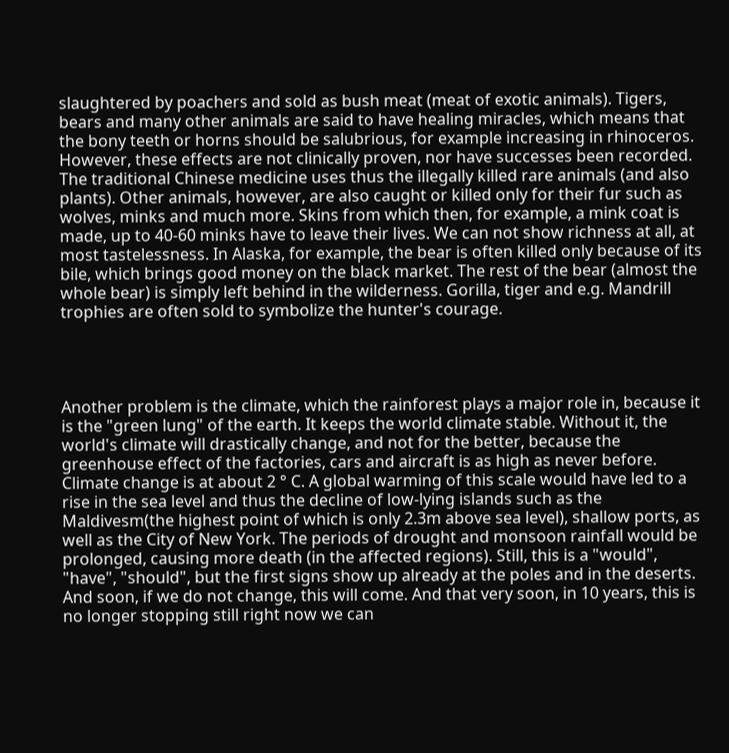slaughtered by poachers and sold as bush meat (meat of exotic animals). Tigers, bears and many other animals are said to have healing miracles, which means that the bony teeth or horns should be salubrious, for example increasing in rhinoceros. However, these effects are not clinically proven, nor have successes been recorded. The traditional Chinese medicine uses thus the illegally killed rare animals (and also plants). Other animals, however, are also caught or killed only for their fur such as wolves, minks and much more. Skins from which then, for example, a mink coat is made, up to 40-60 minks have to leave their lives. We can not show richness at all, at most tastelessness. In Alaska, for example, the bear is often killed only because of its bile, which brings good money on the black market. The rest of the bear (almost the whole bear) is simply left behind in the wilderness. Gorilla, tiger and e.g. Mandrill trophies are often sold to symbolize the hunter's courage.




Another problem is the climate, which the rainforest plays a major role in, because it is the "green lung" of the earth. It keeps the world climate stable. Without it, the world's climate will drastically change, and not for the better, because the greenhouse effect of the factories, cars and aircraft is as high as never before. Climate change is at about 2 ° C. A global warming of this scale would have led to a rise in the sea level and thus the decline of low-lying islands such as the Maldivesm(the highest point of which is only 2.3m above sea level), shallow ports, as well as the City of New York. The periods of drought and monsoon rainfall would be prolonged, causing more death (in the affected regions). Still, this is a "would", "have", "should", but the first signs show up already at the poles and in the deserts. And soon, if we do not change, this will come. And that very soon, in 10 years, this is no longer stopping still right now we can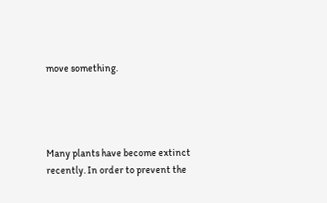move something.




Many plants have become extinct recently. In order to prevent the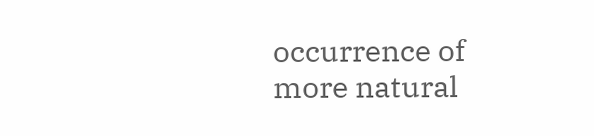occurrence of more natural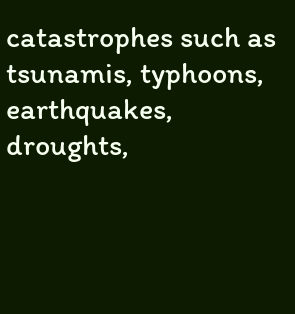catastrophes such as tsunamis, typhoons, earthquakes, droughts,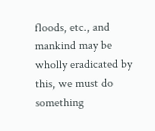floods, etc., and mankind may be wholly eradicated by this, we must do something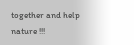together and help nature !!!